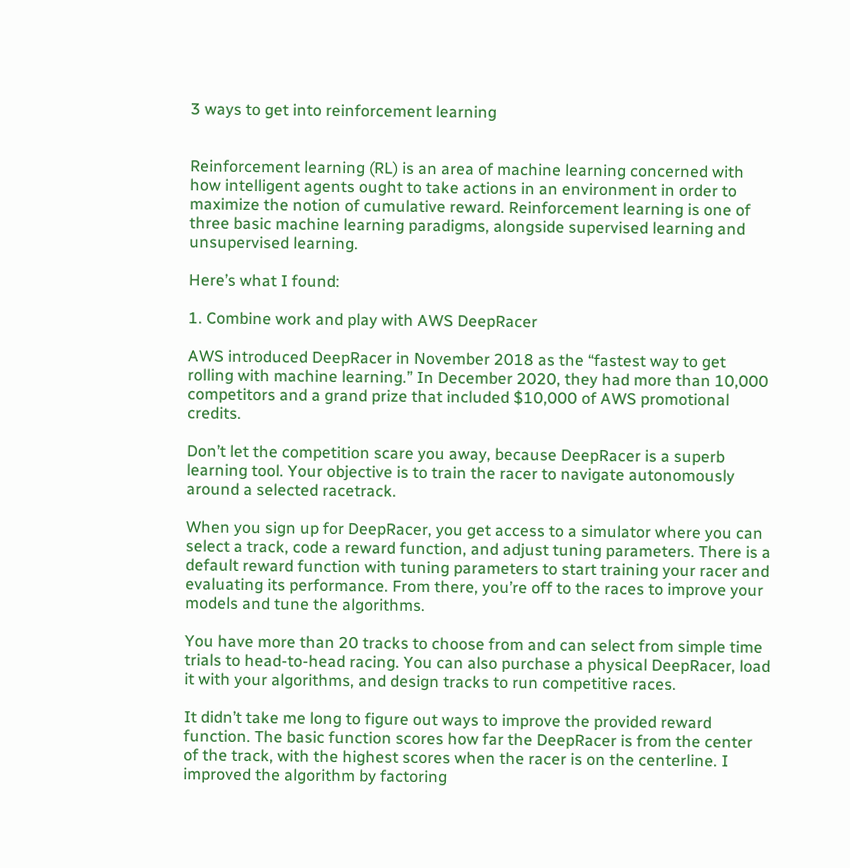3 ways to get into reinforcement learning


Reinforcement learning (RL) is an area of machine learning concerned with how intelligent agents ought to take actions in an environment in order to maximize the notion of cumulative reward. Reinforcement learning is one of three basic machine learning paradigms, alongside supervised learning and unsupervised learning.

Here’s what I found:

1. Combine work and play with AWS DeepRacer

AWS introduced DeepRacer in November 2018 as the “fastest way to get rolling with machine learning.” In December 2020, they had more than 10,000 competitors and a grand prize that included $10,000 of AWS promotional credits.

Don’t let the competition scare you away, because DeepRacer is a superb learning tool. Your objective is to train the racer to navigate autonomously around a selected racetrack.

When you sign up for DeepRacer, you get access to a simulator where you can select a track, code a reward function, and adjust tuning parameters. There is a default reward function with tuning parameters to start training your racer and evaluating its performance. From there, you’re off to the races to improve your models and tune the algorithms.

You have more than 20 tracks to choose from and can select from simple time trials to head-to-head racing. You can also purchase a physical DeepRacer, load it with your algorithms, and design tracks to run competitive races.

It didn’t take me long to figure out ways to improve the provided reward function. The basic function scores how far the DeepRacer is from the center of the track, with the highest scores when the racer is on the centerline. I improved the algorithm by factoring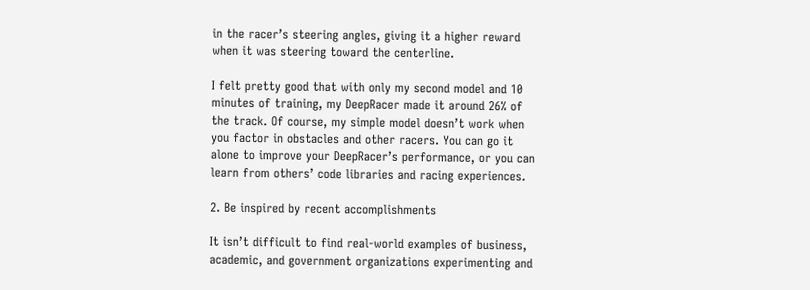in the racer’s steering angles, giving it a higher reward when it was steering toward the centerline.

I felt pretty good that with only my second model and 10 minutes of training, my DeepRacer made it around 26% of the track. Of course, my simple model doesn’t work when you factor in obstacles and other racers. You can go it alone to improve your DeepRacer’s performance, or you can learn from others’ code libraries and racing experiences.

2. Be inspired by recent accomplishments

It isn’t difficult to find real-world examples of business, academic, and government organizations experimenting and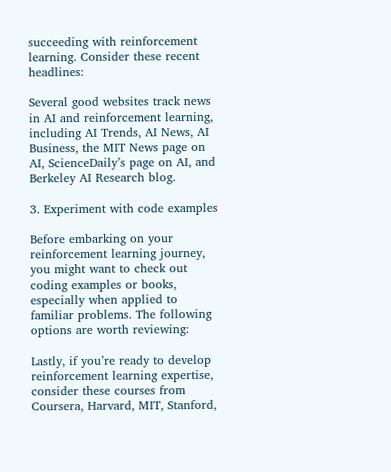succeeding with reinforcement learning. Consider these recent headlines:

Several good websites track news in AI and reinforcement learning, including AI Trends, AI News, AI Business, the MIT News page on AI, ScienceDaily’s page on AI, and Berkeley AI Research blog.

3. Experiment with code examples

Before embarking on your reinforcement learning journey, you might want to check out coding examples or books, especially when applied to familiar problems. The following options are worth reviewing:

Lastly, if you’re ready to develop reinforcement learning expertise, consider these courses from Coursera, Harvard, MIT, Stanford,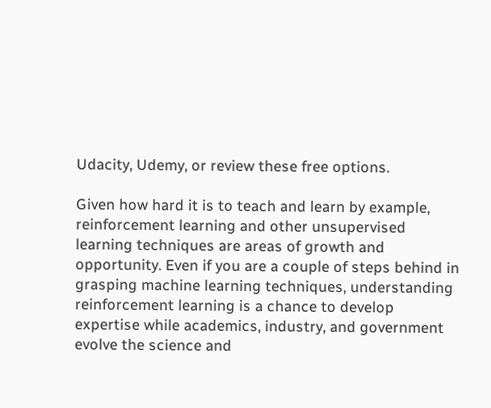Udacity, Udemy, or review these free options.

Given how hard it is to teach and learn by example, reinforcement learning and other unsupervised learning techniques are areas of growth and opportunity. Even if you are a couple of steps behind in grasping machine learning techniques, understanding reinforcement learning is a chance to develop expertise while academics, industry, and government evolve the science and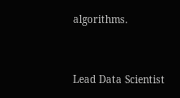algorithms.


Lead Data Scientist